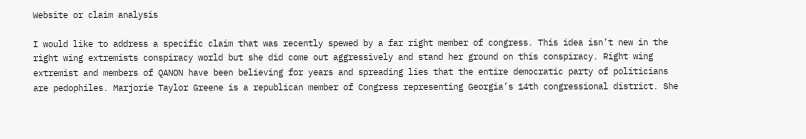Website or claim analysis

I would like to address a specific claim that was recently spewed by a far right member of congress. This idea isn’t new in the right wing extremists conspiracy world but she did come out aggressively and stand her ground on this conspiracy. Right wing extremist and members of QANON have been believing for years and spreading lies that the entire democratic party of politicians are pedophiles. Marjorie Taylor Greene is a republican member of Congress representing Georgia’s 14th congressional district. She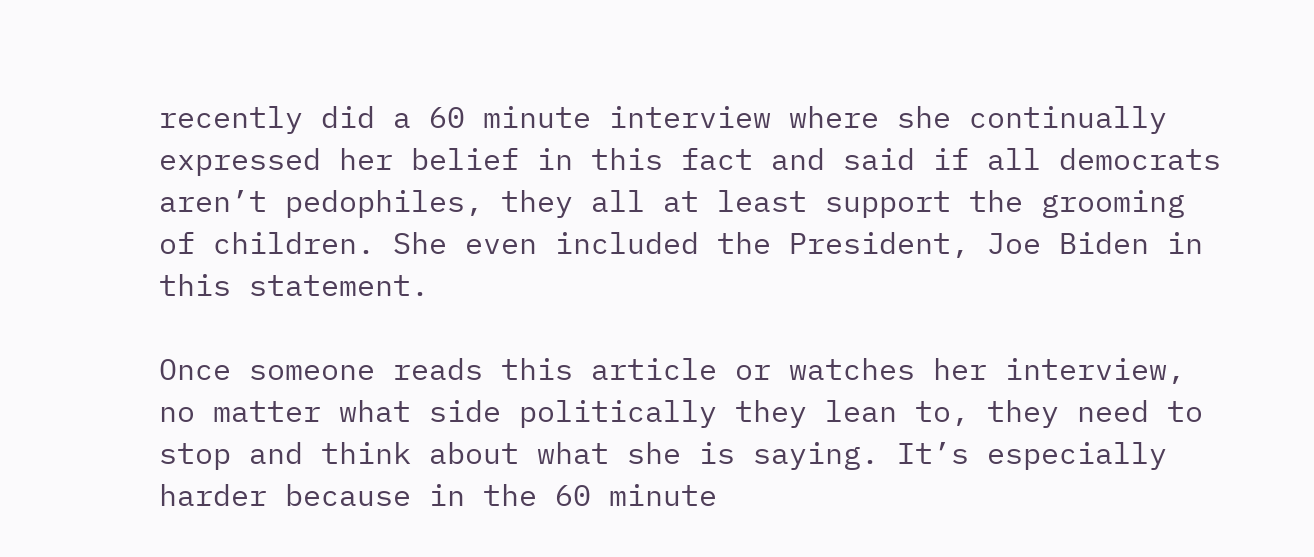recently did a 60 minute interview where she continually expressed her belief in this fact and said if all democrats aren’t pedophiles, they all at least support the grooming of children. She even included the President, Joe Biden in this statement.

Once someone reads this article or watches her interview, no matter what side politically they lean to, they need to stop and think about what she is saying. It’s especially harder because in the 60 minute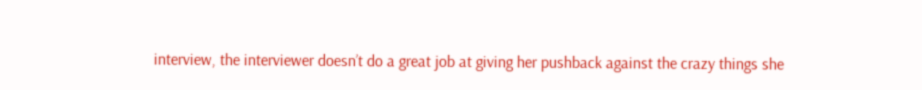interview, the interviewer doesn’t do a great job at giving her pushback against the crazy things she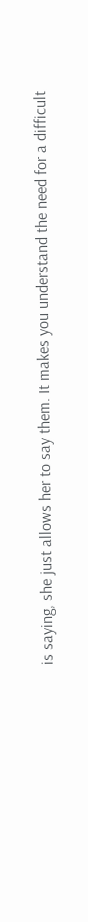is saying, she just allows her to say them. It makes you understand the need for a difficult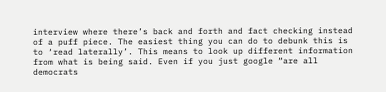interview where there’s back and forth and fact checking instead of a puff piece. The easiest thing you can do to debunk this is to ‘read laterally’. This means to look up different information from what is being said. Even if you just google “are all democrats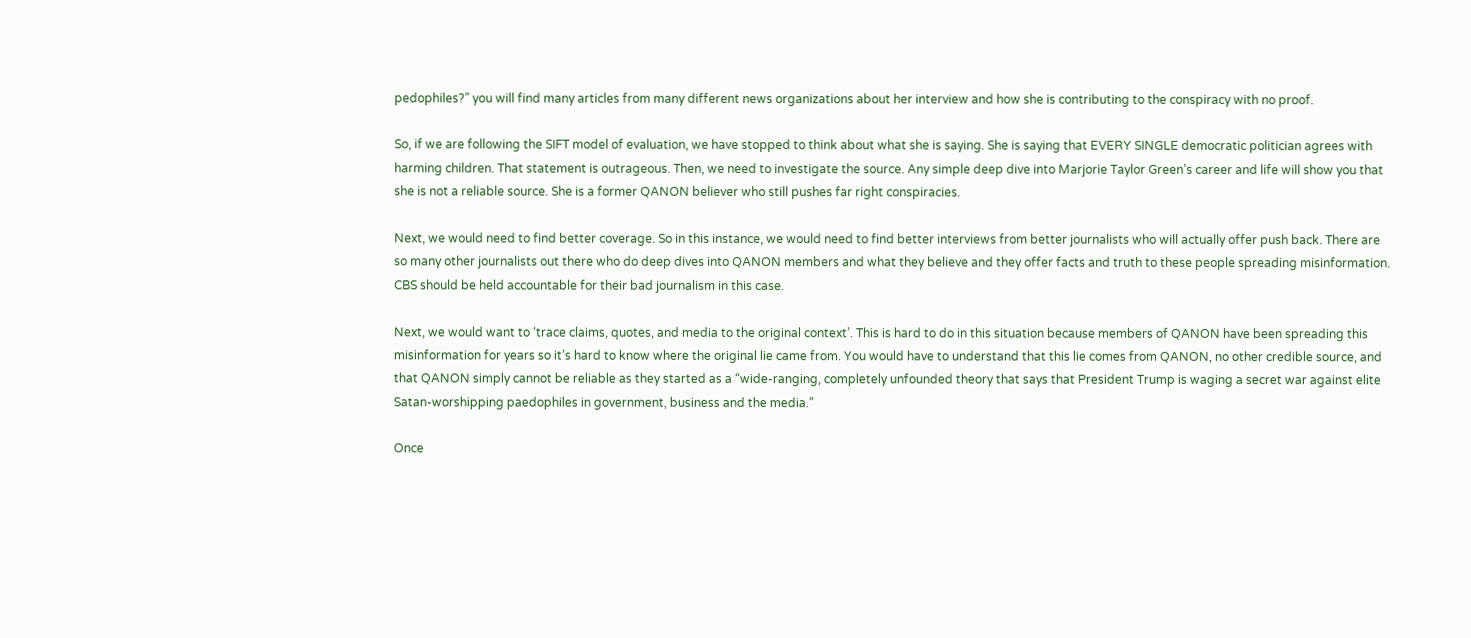pedophiles?” you will find many articles from many different news organizations about her interview and how she is contributing to the conspiracy with no proof.

So, if we are following the SIFT model of evaluation, we have stopped to think about what she is saying. She is saying that EVERY SINGLE democratic politician agrees with harming children. That statement is outrageous. Then, we need to investigate the source. Any simple deep dive into Marjorie Taylor Green’s career and life will show you that she is not a reliable source. She is a former QANON believer who still pushes far right conspiracies.

Next, we would need to find better coverage. So in this instance, we would need to find better interviews from better journalists who will actually offer push back. There are so many other journalists out there who do deep dives into QANON members and what they believe and they offer facts and truth to these people spreading misinformation. CBS should be held accountable for their bad journalism in this case.

Next, we would want to ‘trace claims, quotes, and media to the original context’. This is hard to do in this situation because members of QANON have been spreading this misinformation for years so it’s hard to know where the original lie came from. You would have to understand that this lie comes from QANON, no other credible source, and that QANON simply cannot be reliable as they started as a “wide-ranging, completely unfounded theory that says that President Trump is waging a secret war against elite Satan-worshipping paedophiles in government, business and the media.”

Once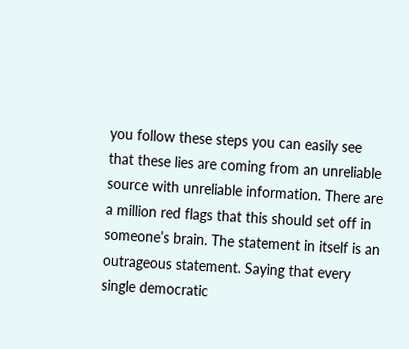you follow these steps you can easily see that these lies are coming from an unreliable source with unreliable information. There are a million red flags that this should set off in someone’s brain. The statement in itself is an outrageous statement. Saying that every single democratic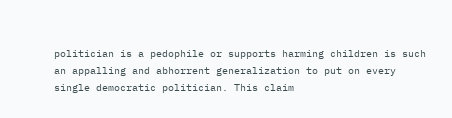politician is a pedophile or supports harming children is such an appalling and abhorrent generalization to put on every single democratic politician. This claim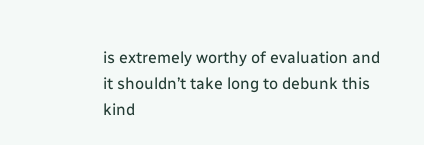is extremely worthy of evaluation and it shouldn’t take long to debunk this kind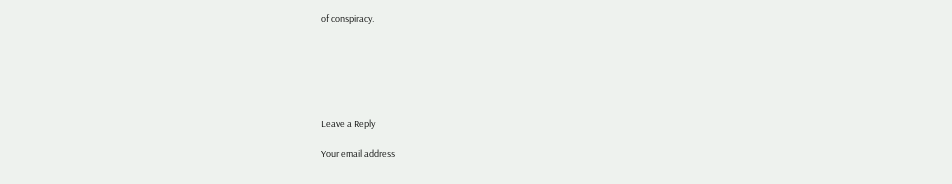of conspiracy.






Leave a Reply

Your email address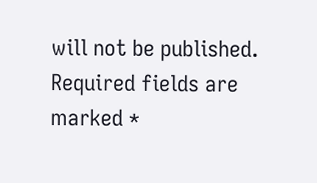will not be published. Required fields are marked *